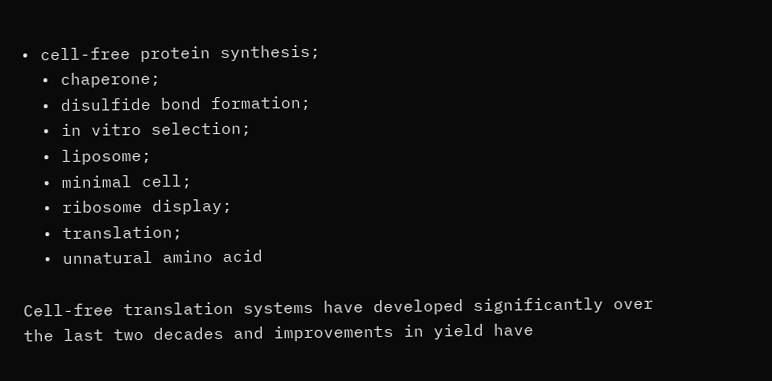• cell-free protein synthesis;
  • chaperone;
  • disulfide bond formation;
  • in vitro selection;
  • liposome;
  • minimal cell;
  • ribosome display;
  • translation;
  • unnatural amino acid

Cell-free translation systems have developed significantly over the last two decades and improvements in yield have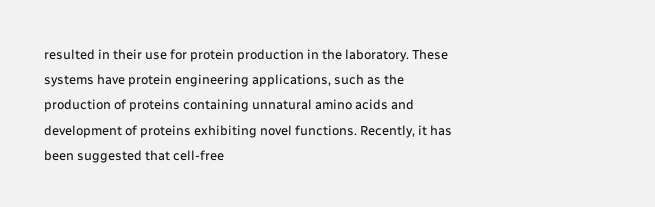resulted in their use for protein production in the laboratory. These systems have protein engineering applications, such as the production of proteins containing unnatural amino acids and development of proteins exhibiting novel functions. Recently, it has been suggested that cell-free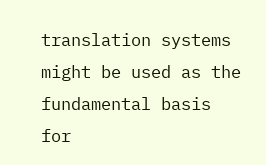translation systems might be used as the fundamental basis for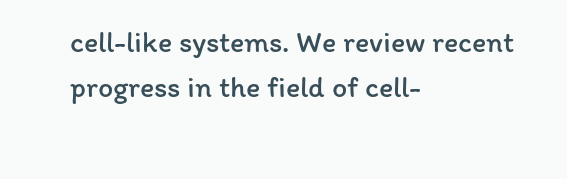cell-like systems. We review recent progress in the field of cell-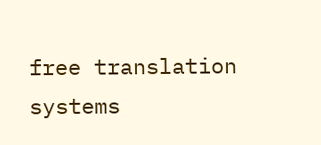free translation systems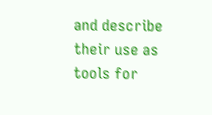and describe their use as tools for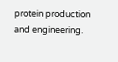protein production and engineering.